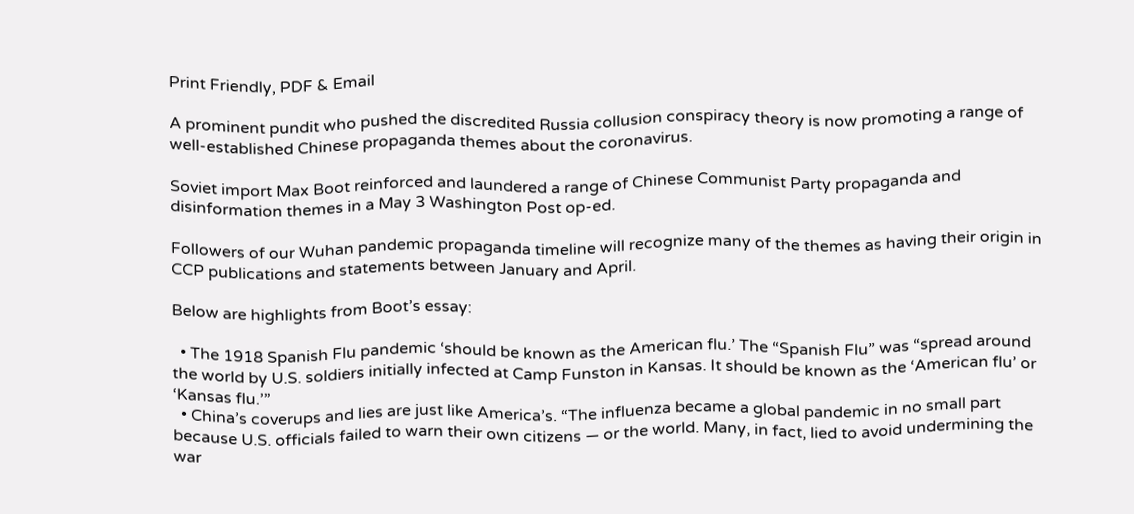Print Friendly, PDF & Email

A prominent pundit who pushed the discredited Russia collusion conspiracy theory is now promoting a range of well-established Chinese propaganda themes about the coronavirus.

Soviet import Max Boot reinforced and laundered a range of Chinese Communist Party propaganda and disinformation themes in a May 3 Washington Post op-ed.

Followers of our Wuhan pandemic propaganda timeline will recognize many of the themes as having their origin in CCP publications and statements between January and April.

Below are highlights from Boot’s essay:

  • The 1918 Spanish Flu pandemic ‘should be known as the American flu.’ The “Spanish Flu” was “spread around the world by U.S. soldiers initially infected at Camp Funston in Kansas. It should be known as the ‘American flu’ or ‘Kansas flu.’”
  • China’s coverups and lies are just like America’s. “The influenza became a global pandemic in no small part because U.S. officials failed to warn their own citizens — or the world. Many, in fact, lied to avoid undermining the war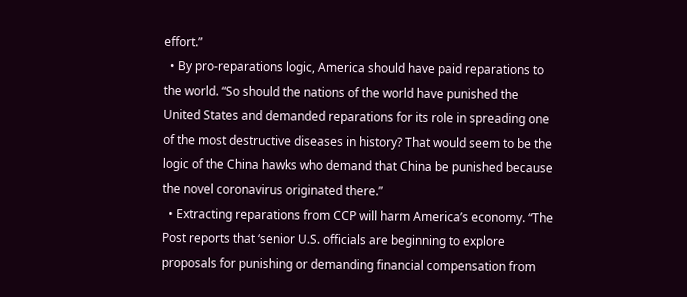effort.”
  • By pro-reparations logic, America should have paid reparations to the world. “So should the nations of the world have punished the United States and demanded reparations for its role in spreading one of the most destructive diseases in history? That would seem to be the logic of the China hawks who demand that China be punished because the novel coronavirus originated there.”
  • Extracting reparations from CCP will harm America’s economy. “The Post reports that ‘senior U.S. officials are beginning to explore proposals for punishing or demanding financial compensation from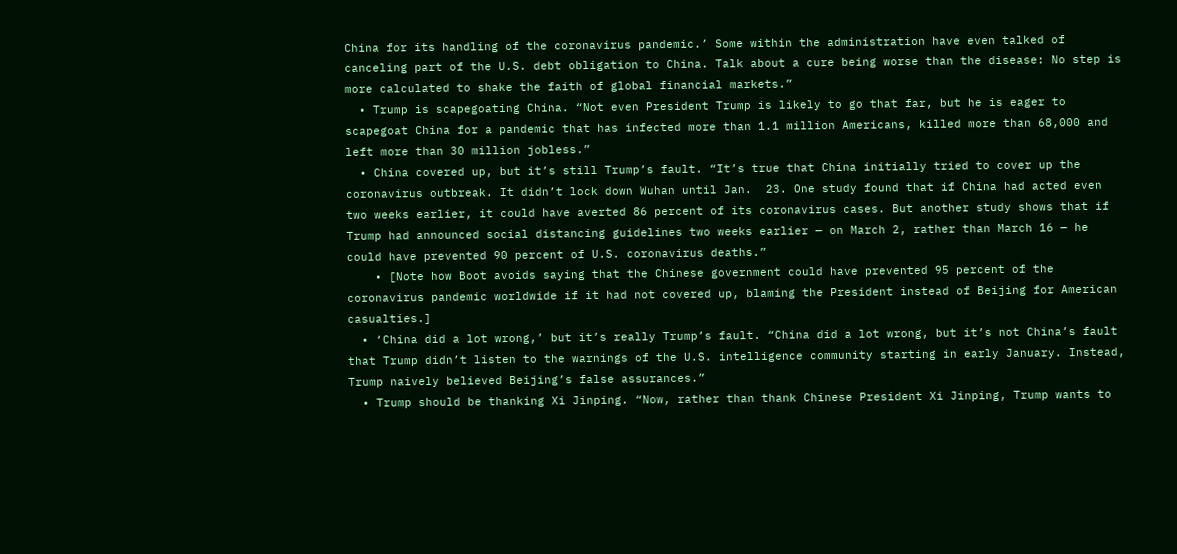China for its handling of the coronavirus pandemic.’ Some within the administration have even talked of canceling part of the U.S. debt obligation to China. Talk about a cure being worse than the disease: No step is more calculated to shake the faith of global financial markets.”
  • Trump is scapegoating China. “Not even President Trump is likely to go that far, but he is eager to scapegoat China for a pandemic that has infected more than 1.1 million Americans, killed more than 68,000 and left more than 30 million jobless.”
  • China covered up, but it’s still Trump’s fault. “It’s true that China initially tried to cover up the coronavirus outbreak. It didn’t lock down Wuhan until Jan.  23. One study found that if China had acted even two weeks earlier, it could have averted 86 percent of its coronavirus cases. But another study shows that if Trump had announced social distancing guidelines two weeks earlier — on March 2, rather than March 16 — he could have prevented 90 percent of U.S. coronavirus deaths.”
    • [Note how Boot avoids saying that the Chinese government could have prevented 95 percent of the coronavirus pandemic worldwide if it had not covered up, blaming the President instead of Beijing for American casualties.]
  • ‘China did a lot wrong,’ but it’s really Trump’s fault. “China did a lot wrong, but it’s not China’s fault that Trump didn’t listen to the warnings of the U.S. intelligence community starting in early January. Instead, Trump naively believed Beijing’s false assurances.”
  • Trump should be thanking Xi Jinping. “Now, rather than thank Chinese President Xi Jinping, Trump wants to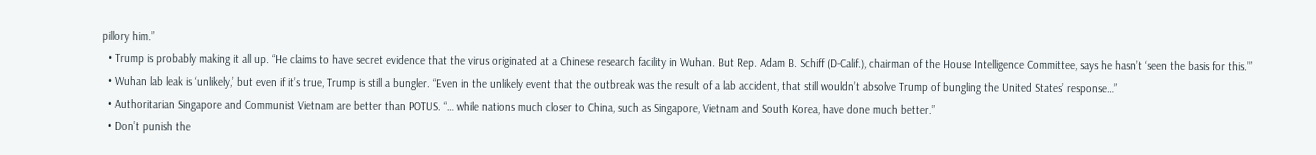pillory him.”
  • Trump is probably making it all up. “He claims to have secret evidence that the virus originated at a Chinese research facility in Wuhan. But Rep. Adam B. Schiff (D-Calif.), chairman of the House Intelligence Committee, says he hasn’t ‘seen the basis for this.’”
  • Wuhan lab leak is ‘unlikely,’ but even if it’s true, Trump is still a bungler. “Even in the unlikely event that the outbreak was the result of a lab accident, that still wouldn’t absolve Trump of bungling the United States’ response…”
  • Authoritarian Singapore and Communist Vietnam are better than POTUS. “… while nations much closer to China, such as Singapore, Vietnam and South Korea, have done much better.”
  • Don’t punish the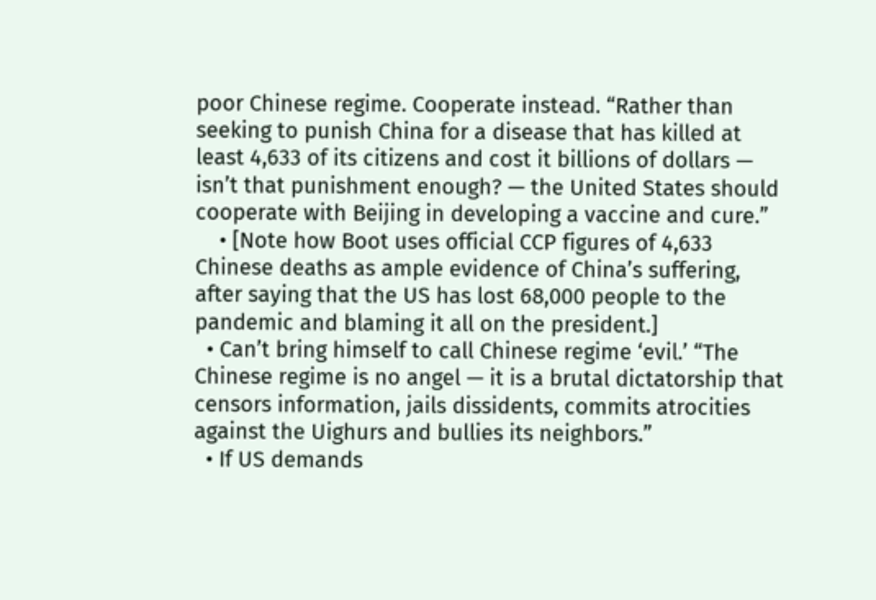poor Chinese regime. Cooperate instead. “Rather than seeking to punish China for a disease that has killed at least 4,633 of its citizens and cost it billions of dollars — isn’t that punishment enough? — the United States should cooperate with Beijing in developing a vaccine and cure.”
    • [Note how Boot uses official CCP figures of 4,633 Chinese deaths as ample evidence of China’s suffering, after saying that the US has lost 68,000 people to the pandemic and blaming it all on the president.]
  • Can’t bring himself to call Chinese regime ‘evil.’ “The Chinese regime is no angel — it is a brutal dictatorship that censors information, jails dissidents, commits atrocities against the Uighurs and bullies its neighbors.”
  • If US demands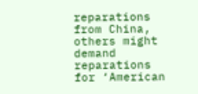reparations from China, others might demand reparations for ‘American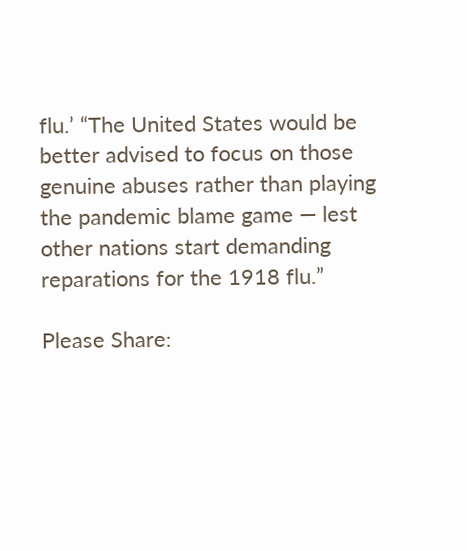flu.’ “The United States would be better advised to focus on those genuine abuses rather than playing the pandemic blame game — lest other nations start demanding reparations for the 1918 flu.”

Please Share: